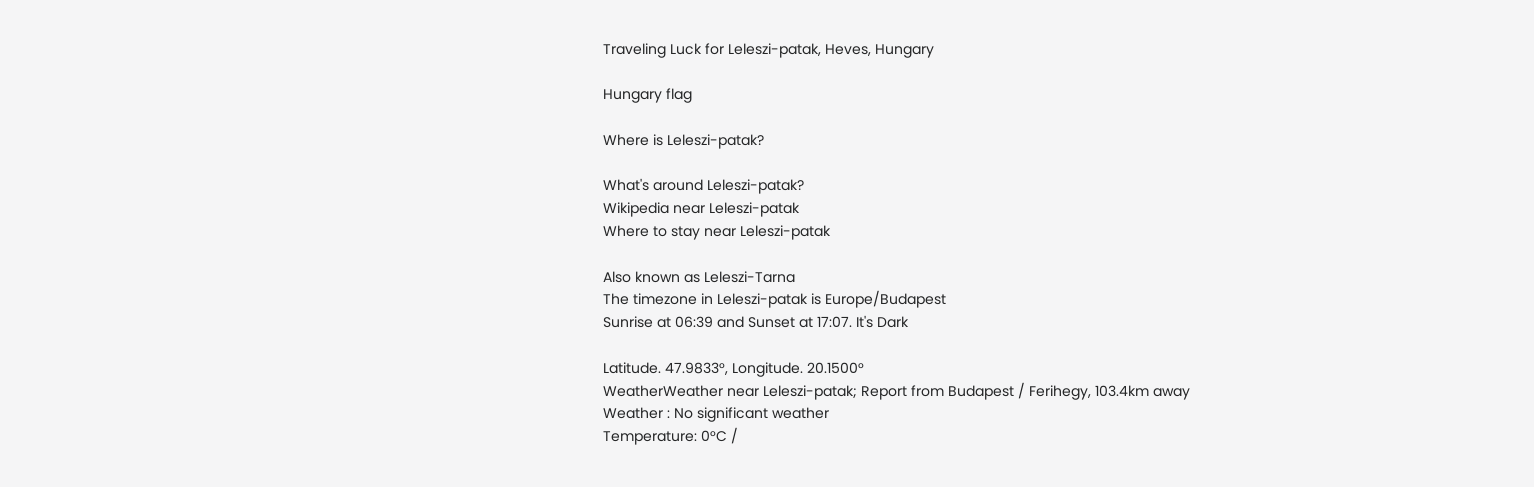Traveling Luck for Leleszi-patak, Heves, Hungary

Hungary flag

Where is Leleszi-patak?

What's around Leleszi-patak?
Wikipedia near Leleszi-patak
Where to stay near Leleszi-patak

Also known as Leleszi-Tarna
The timezone in Leleszi-patak is Europe/Budapest
Sunrise at 06:39 and Sunset at 17:07. It's Dark

Latitude. 47.9833°, Longitude. 20.1500°
WeatherWeather near Leleszi-patak; Report from Budapest / Ferihegy, 103.4km away
Weather : No significant weather
Temperature: 0°C /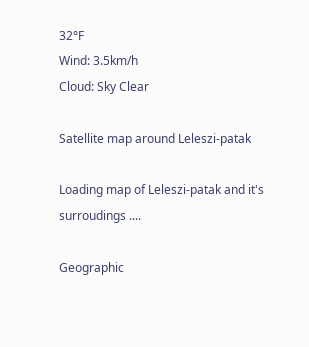32°F
Wind: 3.5km/h
Cloud: Sky Clear

Satellite map around Leleszi-patak

Loading map of Leleszi-patak and it's surroudings ....

Geographic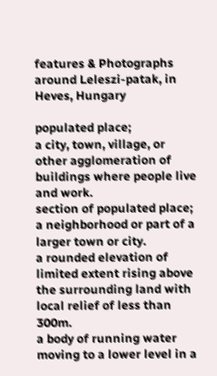features & Photographs around Leleszi-patak, in Heves, Hungary

populated place;
a city, town, village, or other agglomeration of buildings where people live and work.
section of populated place;
a neighborhood or part of a larger town or city.
a rounded elevation of limited extent rising above the surrounding land with local relief of less than 300m.
a body of running water moving to a lower level in a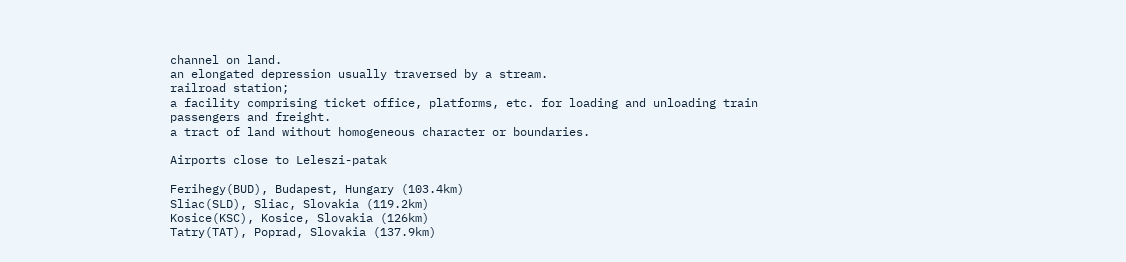channel on land.
an elongated depression usually traversed by a stream.
railroad station;
a facility comprising ticket office, platforms, etc. for loading and unloading train passengers and freight.
a tract of land without homogeneous character or boundaries.

Airports close to Leleszi-patak

Ferihegy(BUD), Budapest, Hungary (103.4km)
Sliac(SLD), Sliac, Slovakia (119.2km)
Kosice(KSC), Kosice, Slovakia (126km)
Tatry(TAT), Poprad, Slovakia (137.9km)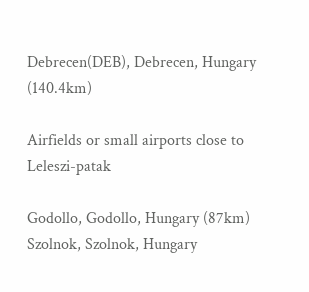Debrecen(DEB), Debrecen, Hungary (140.4km)

Airfields or small airports close to Leleszi-patak

Godollo, Godollo, Hungary (87km)
Szolnok, Szolnok, Hungary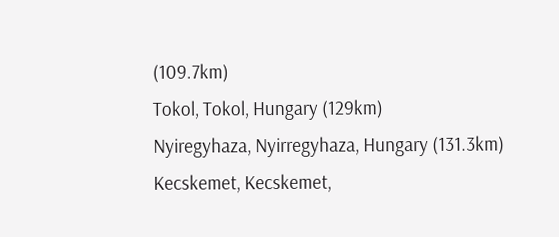(109.7km)
Tokol, Tokol, Hungary (129km)
Nyiregyhaza, Nyirregyhaza, Hungary (131.3km)
Kecskemet, Kecskemet,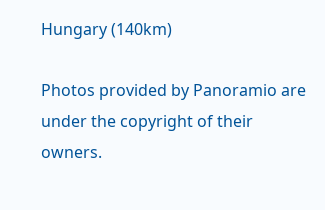Hungary (140km)

Photos provided by Panoramio are under the copyright of their owners.